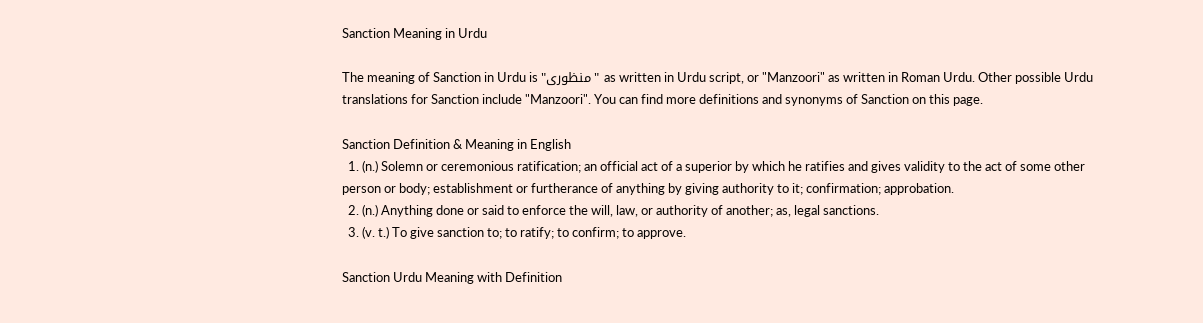Sanction Meaning in Urdu

The meaning of Sanction in Urdu is "منظوری" as written in Urdu script, or "Manzoori" as written in Roman Urdu. Other possible Urdu translations for Sanction include "Manzoori". You can find more definitions and synonyms of Sanction on this page.

Sanction Definition & Meaning in English
  1. (n.) Solemn or ceremonious ratification; an official act of a superior by which he ratifies and gives validity to the act of some other person or body; establishment or furtherance of anything by giving authority to it; confirmation; approbation.
  2. (n.) Anything done or said to enforce the will, law, or authority of another; as, legal sanctions.
  3. (v. t.) To give sanction to; to ratify; to confirm; to approve.

Sanction Urdu Meaning with Definition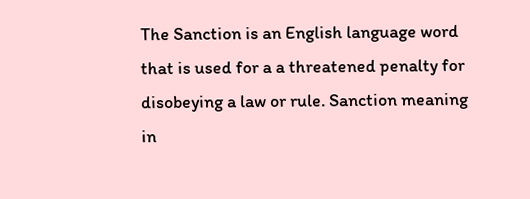The Sanction is an English language word that is used for a a threatened penalty for disobeying a law or rule. Sanction meaning in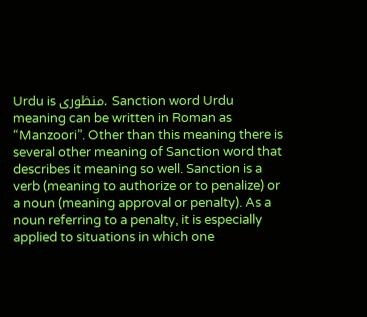Urdu is منظوری. Sanction word Urdu meaning can be written in Roman as “Manzoori”. Other than this meaning there is several other meaning of Sanction word that describes it meaning so well. Sanction is a verb (meaning to authorize or to penalize) or a noun (meaning approval or penalty). As a noun referring to a penalty, it is especially applied to situations in which one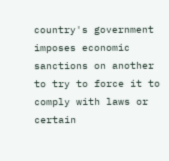country's government imposes economic sanctions on another to try to force it to comply with laws or certain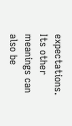expectations. Its other meanings can also be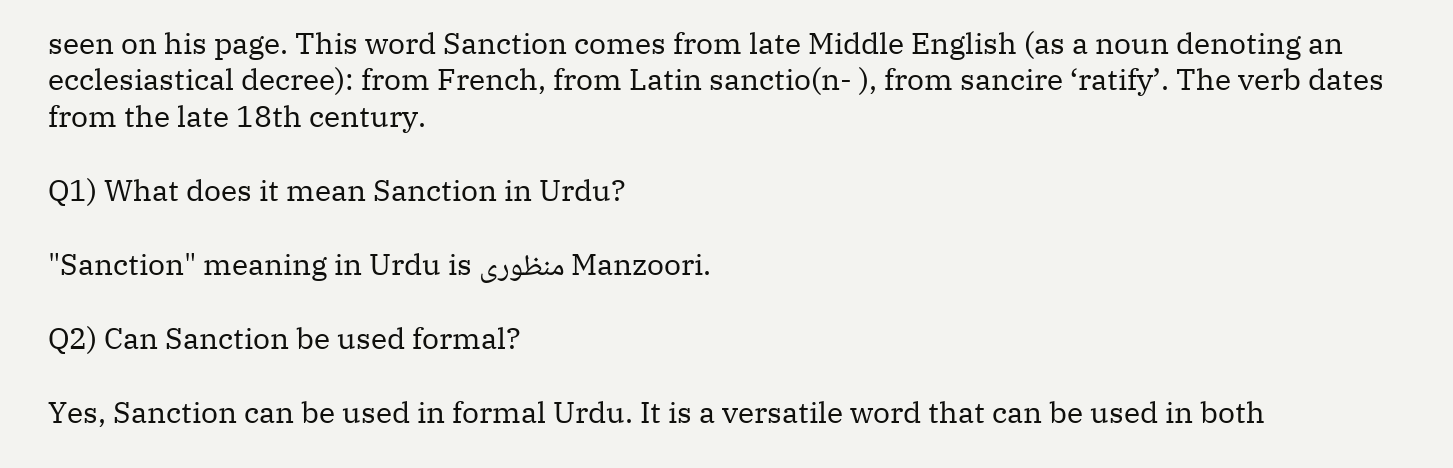seen on his page. This word Sanction comes from late Middle English (as a noun denoting an ecclesiastical decree): from French, from Latin sanctio(n- ), from sancire ‘ratify’. The verb dates from the late 18th century.

Q1) What does it mean Sanction in Urdu?

"Sanction" meaning in Urdu is منظوری Manzoori.

Q2) Can Sanction be used formal?

Yes, Sanction can be used in formal Urdu. It is a versatile word that can be used in both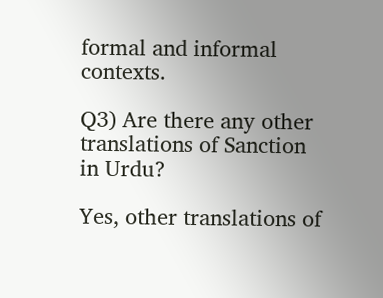formal and informal contexts.

Q3) Are there any other translations of Sanction in Urdu?

Yes, other translations of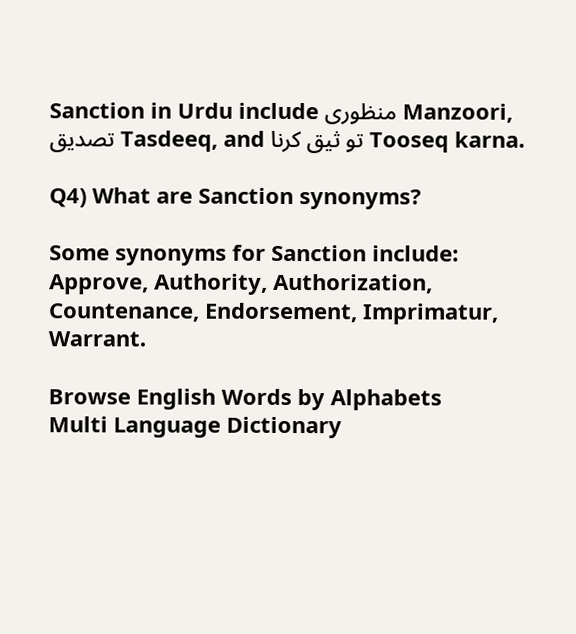Sanction in Urdu include منظوری Manzoori, تصدیق Tasdeeq, and تو ثیق کرنا Tooseq karna.

Q4) What are Sanction synonyms?

Some synonyms for Sanction include: Approve, Authority, Authorization, Countenance, Endorsement, Imprimatur, Warrant.

Browse English Words by Alphabets
Multi Language Dictionary